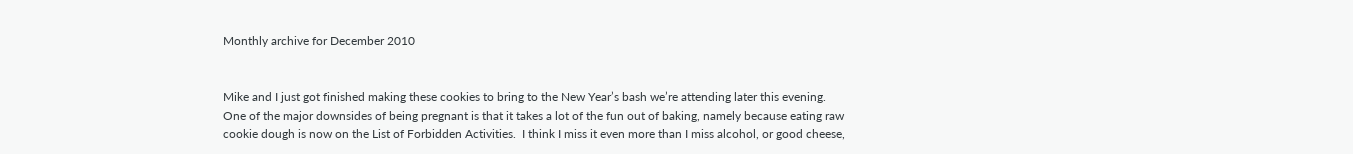Monthly archive for December 2010


Mike and I just got finished making these cookies to bring to the New Year’s bash we’re attending later this evening.  One of the major downsides of being pregnant is that it takes a lot of the fun out of baking, namely because eating raw cookie dough is now on the List of Forbidden Activities.  I think I miss it even more than I miss alcohol, or good cheese,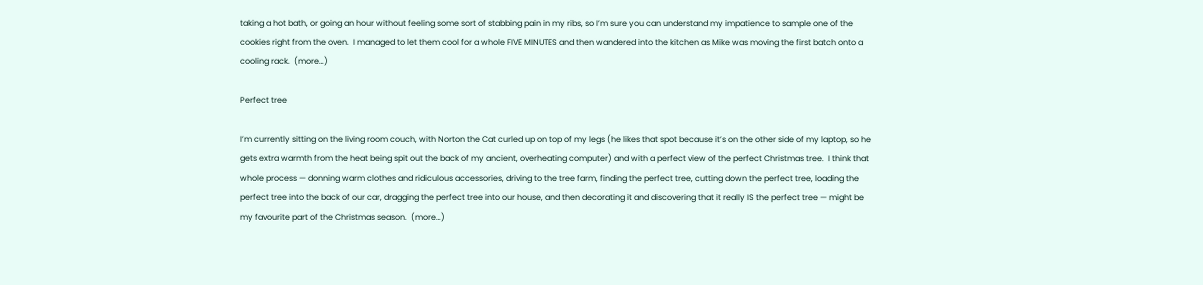taking a hot bath, or going an hour without feeling some sort of stabbing pain in my ribs, so I’m sure you can understand my impatience to sample one of the cookies right from the oven.  I managed to let them cool for a whole FIVE MINUTES and then wandered into the kitchen as Mike was moving the first batch onto a cooling rack.  (more…)

Perfect tree

I’m currently sitting on the living room couch, with Norton the Cat curled up on top of my legs (he likes that spot because it’s on the other side of my laptop, so he gets extra warmth from the heat being spit out the back of my ancient, overheating computer) and with a perfect view of the perfect Christmas tree.  I think that whole process — donning warm clothes and ridiculous accessories, driving to the tree farm, finding the perfect tree, cutting down the perfect tree, loading the perfect tree into the back of our car, dragging the perfect tree into our house, and then decorating it and discovering that it really IS the perfect tree — might be my favourite part of the Christmas season.  (more…)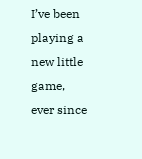I’ve been playing a new little game, ever since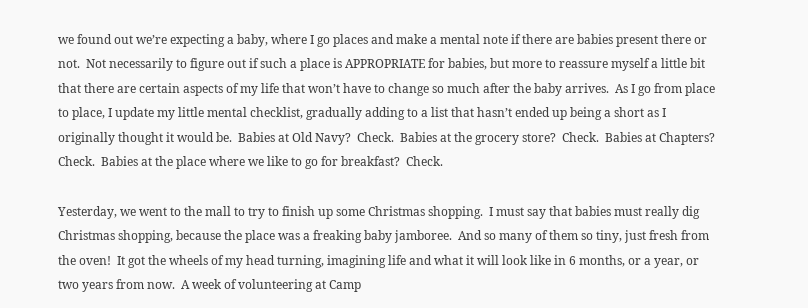we found out we’re expecting a baby, where I go places and make a mental note if there are babies present there or not.  Not necessarily to figure out if such a place is APPROPRIATE for babies, but more to reassure myself a little bit that there are certain aspects of my life that won’t have to change so much after the baby arrives.  As I go from place to place, I update my little mental checklist, gradually adding to a list that hasn’t ended up being a short as I originally thought it would be.  Babies at Old Navy?  Check.  Babies at the grocery store?  Check.  Babies at Chapters?  Check.  Babies at the place where we like to go for breakfast?  Check.

Yesterday, we went to the mall to try to finish up some Christmas shopping.  I must say that babies must really dig Christmas shopping, because the place was a freaking baby jamboree.  And so many of them so tiny, just fresh from the oven!  It got the wheels of my head turning, imagining life and what it will look like in 6 months, or a year, or two years from now.  A week of volunteering at Camp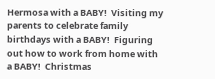Hermosa with a BABY!  Visiting my parents to celebrate family birthdays with a BABY!  Figuring out how to work from home with a BABY!  Christmas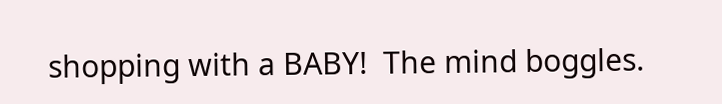shopping with a BABY!  The mind boggles.